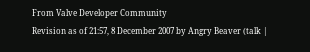From Valve Developer Community
Revision as of 21:57, 8 December 2007 by Angry Beaver (talk |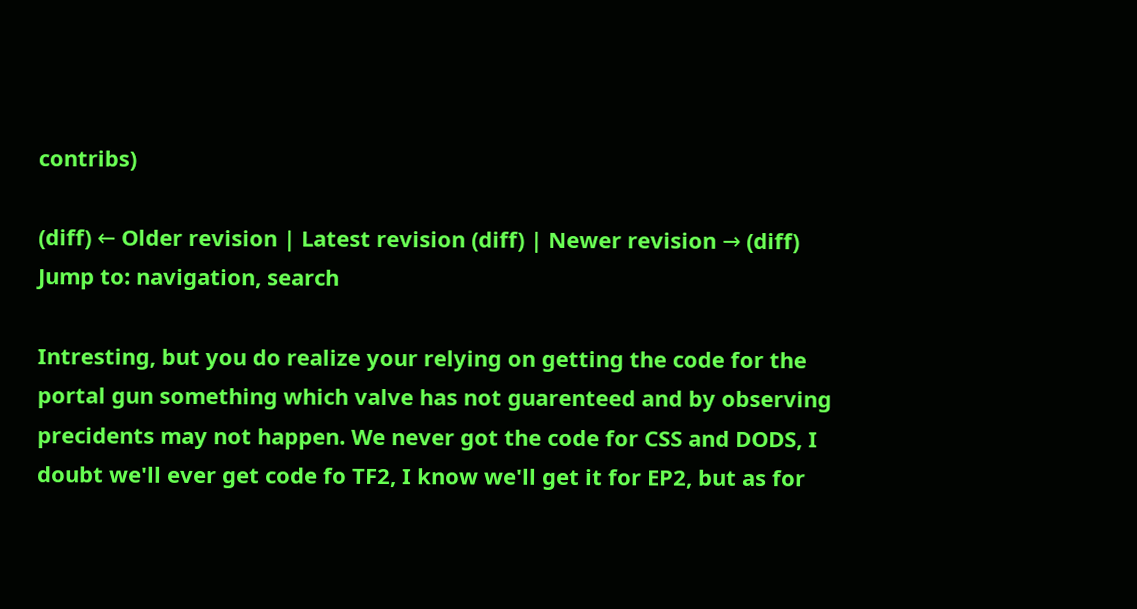contribs)

(diff) ← Older revision | Latest revision (diff) | Newer revision → (diff)
Jump to: navigation, search

Intresting, but you do realize your relying on getting the code for the portal gun something which valve has not guarenteed and by observing precidents may not happen. We never got the code for CSS and DODS, I doubt we'll ever get code fo TF2, I know we'll get it for EP2, but as for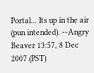Portal... Its up in the air (pun intended). --Angry Beaver 13:57, 8 Dec 2007 (PST)